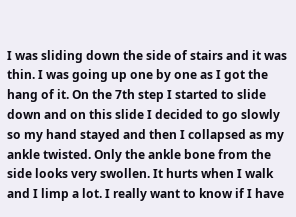I was sliding down the side of stairs and it was thin. I was going up one by one as I got the hang of it. On the 7th step I started to slide down and on this slide I decided to go slowly so my hand stayed and then I collapsed as my ankle twisted. Only the ankle bone from the side looks very swollen. It hurts when I walk and I limp a lot. I really want to know if I have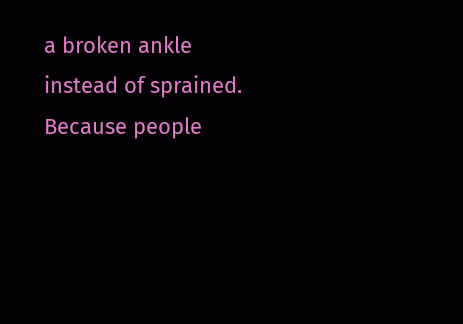a broken ankle instead of sprained. Because people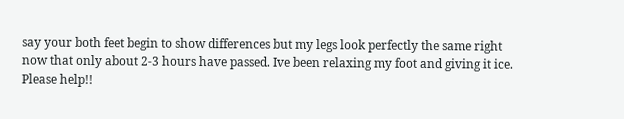say your both feet begin to show differences but my legs look perfectly the same right now that only about 2-3 hours have passed. Ive been relaxing my foot and giving it ice. Please help!!